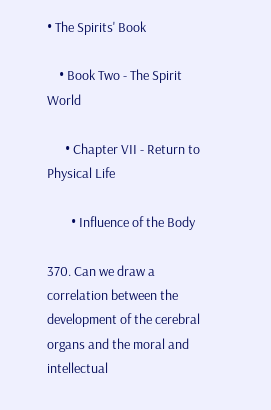• The Spirits' Book

    • Book Two - The Spirit World

      • Chapter VII - Return to Physical Life

        • Influence of the Body

370. Can we draw a correlation between the development of the cerebral organs and the moral and intellectual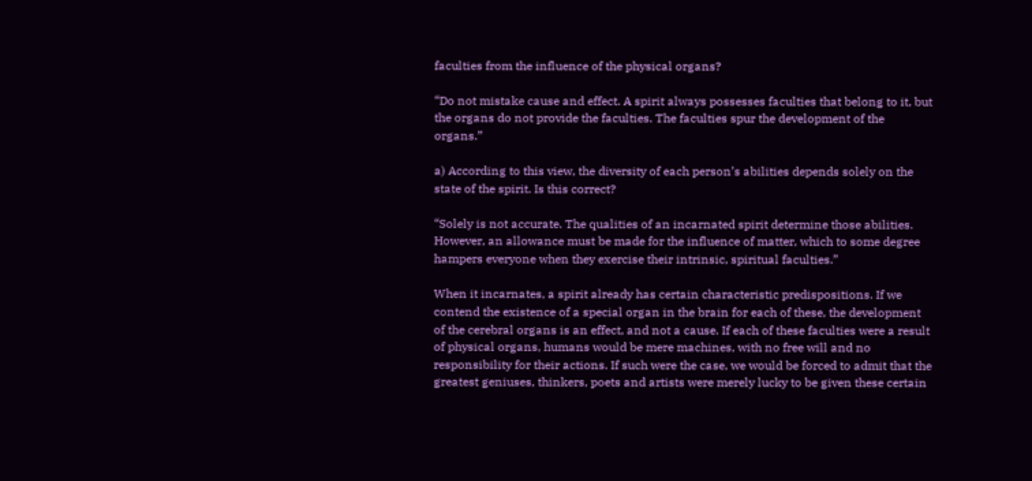faculties from the influence of the physical organs?

“Do not mistake cause and effect. A spirit always possesses faculties that belong to it, but the organs do not provide the faculties. The faculties spur the development of the organs.”

a) According to this view, the diversity of each person’s abilities depends solely on the state of the spirit. Is this correct?

“Solely is not accurate. The qualities of an incarnated spirit determine those abilities. However, an allowance must be made for the influence of matter, which to some degree hampers everyone when they exercise their intrinsic, spiritual faculties.”

When it incarnates, a spirit already has certain characteristic predispositions. If we contend the existence of a special organ in the brain for each of these, the development of the cerebral organs is an effect, and not a cause. If each of these faculties were a result of physical organs, humans would be mere machines, with no free will and no responsibility for their actions. If such were the case, we would be forced to admit that the greatest geniuses, thinkers, poets and artists were merely lucky to be given these certain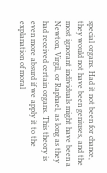special organs. Had it not been for chance, they would not have been geniuses, and the most ignorant individuals might have been a Newton, Virgil, or Raphael, as long as they had received certain organs. This theory is even more absurd if we apply it to the explanation of moral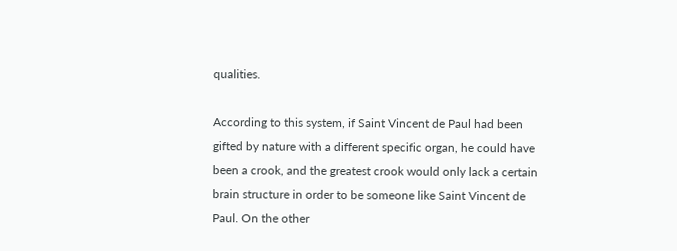qualities.

According to this system, if Saint Vincent de Paul had been gifted by nature with a different specific organ, he could have been a crook, and the greatest crook would only lack a certain brain structure in order to be someone like Saint Vincent de Paul. On the other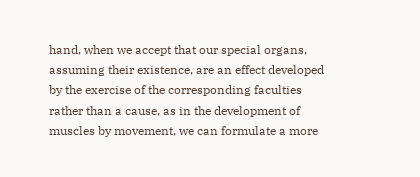hand, when we accept that our special organs, assuming their existence, are an effect developed by the exercise of the corresponding faculties rather than a cause, as in the development of muscles by movement, we can formulate a more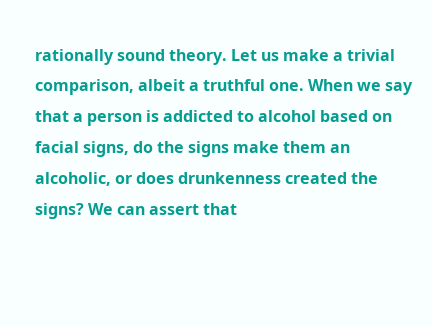rationally sound theory. Let us make a trivial comparison, albeit a truthful one. When we say that a person is addicted to alcohol based on facial signs, do the signs make them an alcoholic, or does drunkenness created the signs? We can assert that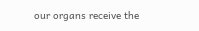our organs receive the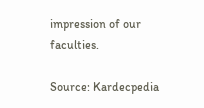impression of our faculties.

Source: Kardecpedia